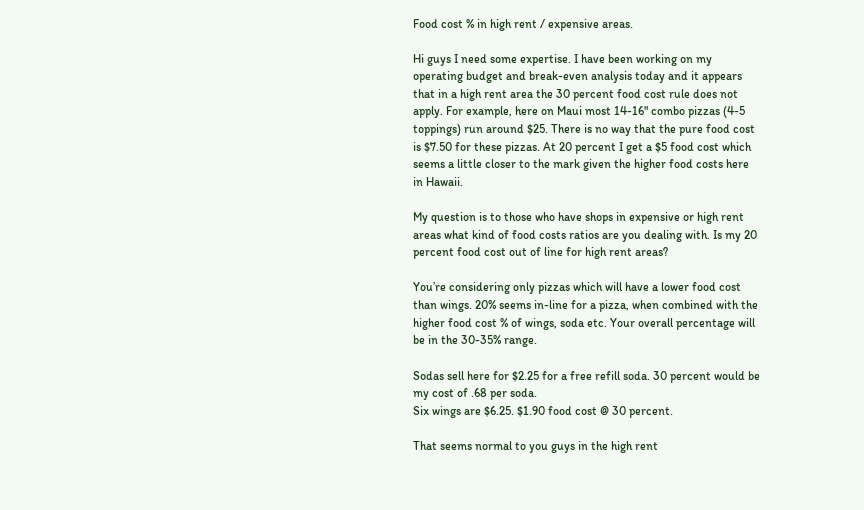Food cost % in high rent / expensive areas.

Hi guys I need some expertise. I have been working on my operating budget and break-even analysis today and it appears that in a high rent area the 30 percent food cost rule does not apply. For example, here on Maui most 14-16" combo pizzas (4-5 toppings) run around $25. There is no way that the pure food cost is $7.50 for these pizzas. At 20 percent I get a $5 food cost which seems a little closer to the mark given the higher food costs here in Hawaii.

My question is to those who have shops in expensive or high rent areas what kind of food costs ratios are you dealing with. Is my 20 percent food cost out of line for high rent areas?

You’re considering only pizzas which will have a lower food cost than wings. 20% seems in-line for a pizza, when combined with the higher food cost % of wings, soda etc. Your overall percentage will be in the 30-35% range.

Sodas sell here for $2.25 for a free refill soda. 30 percent would be my cost of .68 per soda.
Six wings are $6.25. $1.90 food cost @ 30 percent.

That seems normal to you guys in the high rent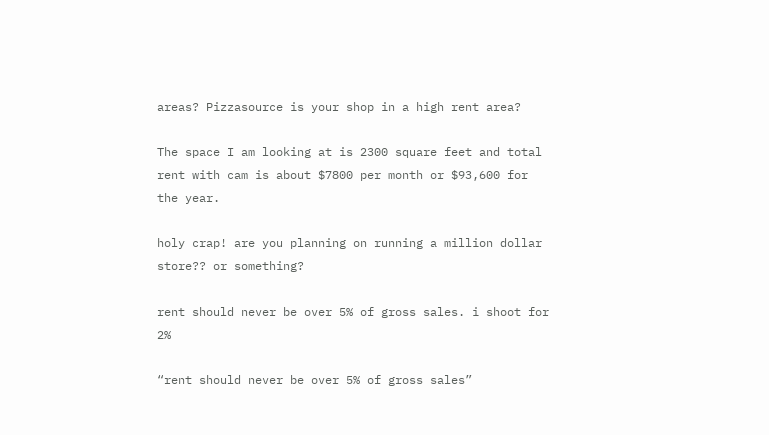areas? Pizzasource is your shop in a high rent area?

The space I am looking at is 2300 square feet and total rent with cam is about $7800 per month or $93,600 for the year.

holy crap! are you planning on running a million dollar store?? or something?

rent should never be over 5% of gross sales. i shoot for 2%

“rent should never be over 5% of gross sales”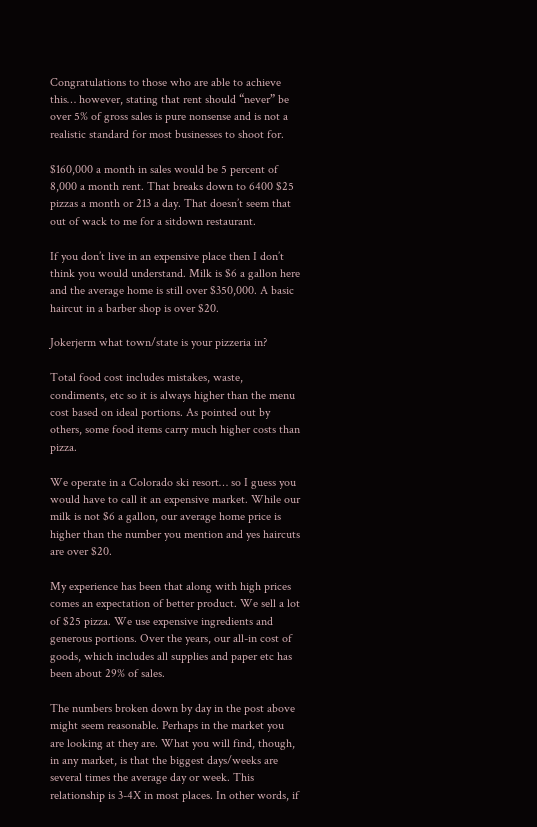Congratulations to those who are able to achieve this… however, stating that rent should “never” be over 5% of gross sales is pure nonsense and is not a realistic standard for most businesses to shoot for.

$160,000 a month in sales would be 5 percent of 8,000 a month rent. That breaks down to 6400 $25 pizzas a month or 213 a day. That doesn’t seem that out of wack to me for a sitdown restaurant.

If you don’t live in an expensive place then I don’t think you would understand. Milk is $6 a gallon here and the average home is still over $350,000. A basic haircut in a barber shop is over $20.

Jokerjerm what town/state is your pizzeria in?

Total food cost includes mistakes, waste, condiments, etc so it is always higher than the menu cost based on ideal portions. As pointed out by others, some food items carry much higher costs than pizza.

We operate in a Colorado ski resort… so I guess you would have to call it an expensive market. While our milk is not $6 a gallon, our average home price is higher than the number you mention and yes haircuts are over $20.

My experience has been that along with high prices comes an expectation of better product. We sell a lot of $25 pizza. We use expensive ingredients and generous portions. Over the years, our all-in cost of goods, which includes all supplies and paper etc has been about 29% of sales.

The numbers broken down by day in the post above might seem reasonable. Perhaps in the market you are looking at they are. What you will find, though, in any market, is that the biggest days/weeks are several times the average day or week. This relationship is 3-4X in most places. In other words, if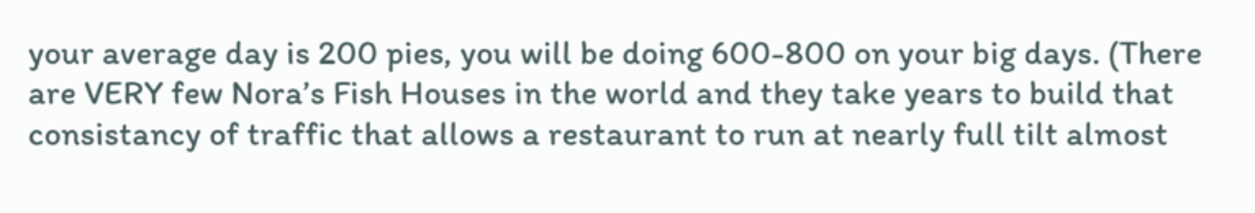your average day is 200 pies, you will be doing 600-800 on your big days. (There are VERY few Nora’s Fish Houses in the world and they take years to build that consistancy of traffic that allows a restaurant to run at nearly full tilt almost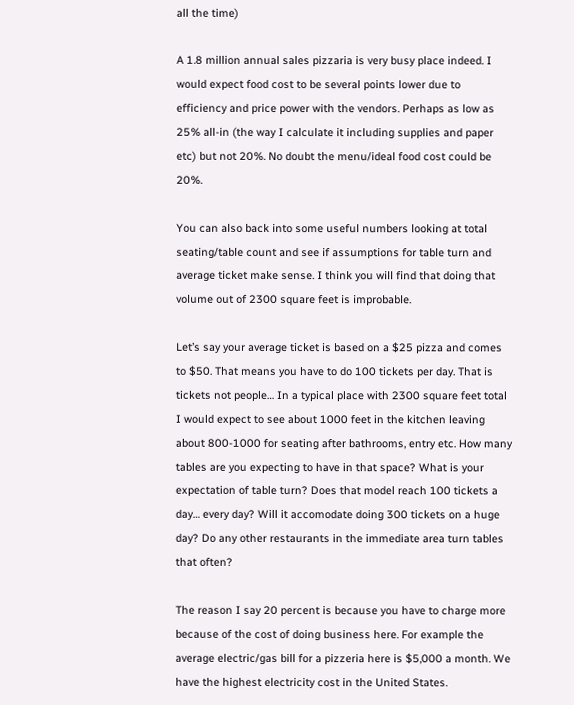all the time)

A 1.8 million annual sales pizzaria is very busy place indeed. I would expect food cost to be several points lower due to efficiency and price power with the vendors. Perhaps as low as 25% all-in (the way I calculate it including supplies and paper etc) but not 20%. No doubt the menu/ideal food cost could be 20%.

You can also back into some useful numbers looking at total seating/table count and see if assumptions for table turn and average ticket make sense. I think you will find that doing that volume out of 2300 square feet is improbable.

Let’s say your average ticket is based on a $25 pizza and comes to $50. That means you have to do 100 tickets per day. That is tickets not people… In a typical place with 2300 square feet total I would expect to see about 1000 feet in the kitchen leaving about 800-1000 for seating after bathrooms, entry etc. How many tables are you expecting to have in that space? What is your expectation of table turn? Does that model reach 100 tickets a day… every day? Will it accomodate doing 300 tickets on a huge day? Do any other restaurants in the immediate area turn tables that often?

The reason I say 20 percent is because you have to charge more because of the cost of doing business here. For example the average electric/gas bill for a pizzeria here is $5,000 a month. We have the highest electricity cost in the United States.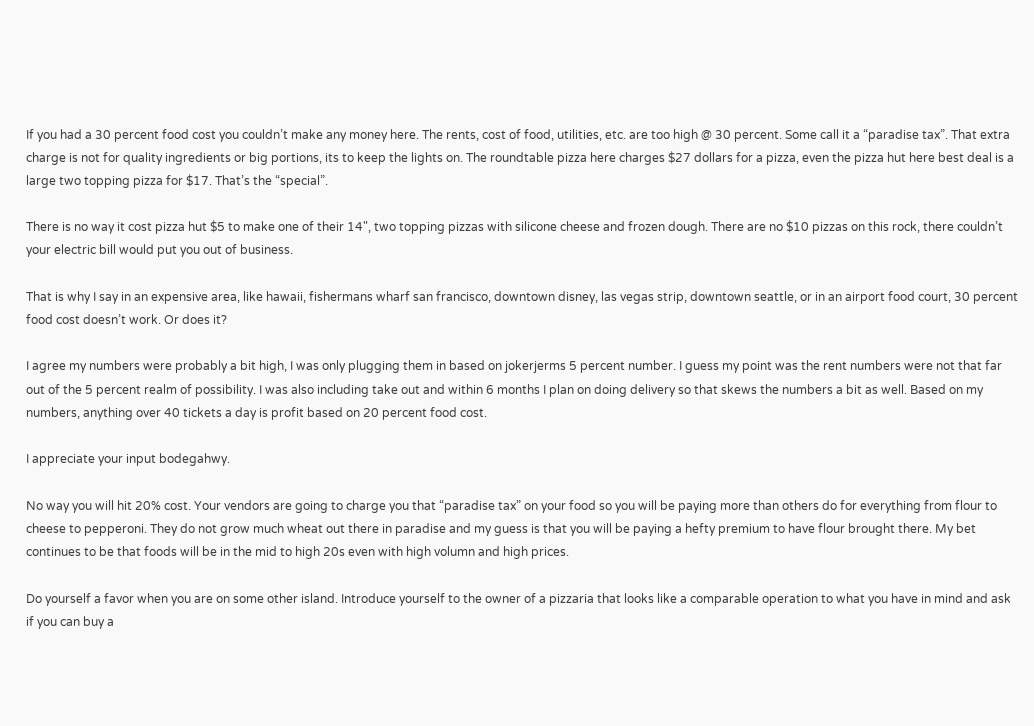If you had a 30 percent food cost you couldn’t make any money here. The rents, cost of food, utilities, etc. are too high @ 30 percent. Some call it a “paradise tax”. That extra charge is not for quality ingredients or big portions, its to keep the lights on. The roundtable pizza here charges $27 dollars for a pizza, even the pizza hut here best deal is a large two topping pizza for $17. That’s the “special”.

There is no way it cost pizza hut $5 to make one of their 14", two topping pizzas with silicone cheese and frozen dough. There are no $10 pizzas on this rock, there couldn’t your electric bill would put you out of business.

That is why I say in an expensive area, like hawaii, fishermans wharf san francisco, downtown disney, las vegas strip, downtown seattle, or in an airport food court, 30 percent food cost doesn’t work. Or does it?

I agree my numbers were probably a bit high, I was only plugging them in based on jokerjerms 5 percent number. I guess my point was the rent numbers were not that far out of the 5 percent realm of possibility. I was also including take out and within 6 months I plan on doing delivery so that skews the numbers a bit as well. Based on my numbers, anything over 40 tickets a day is profit based on 20 percent food cost.

I appreciate your input bodegahwy.

No way you will hit 20% cost. Your vendors are going to charge you that “paradise tax” on your food so you will be paying more than others do for everything from flour to cheese to pepperoni. They do not grow much wheat out there in paradise and my guess is that you will be paying a hefty premium to have flour brought there. My bet continues to be that foods will be in the mid to high 20s even with high volumn and high prices.

Do yourself a favor when you are on some other island. Introduce yourself to the owner of a pizzaria that looks like a comparable operation to what you have in mind and ask if you can buy a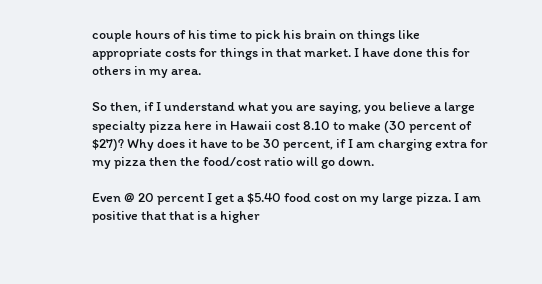couple hours of his time to pick his brain on things like appropriate costs for things in that market. I have done this for others in my area.

So then, if I understand what you are saying, you believe a large specialty pizza here in Hawaii cost 8.10 to make (30 percent of $27)? Why does it have to be 30 percent, if I am charging extra for my pizza then the food/cost ratio will go down.

Even @ 20 percent I get a $5.40 food cost on my large pizza. I am positive that that is a higher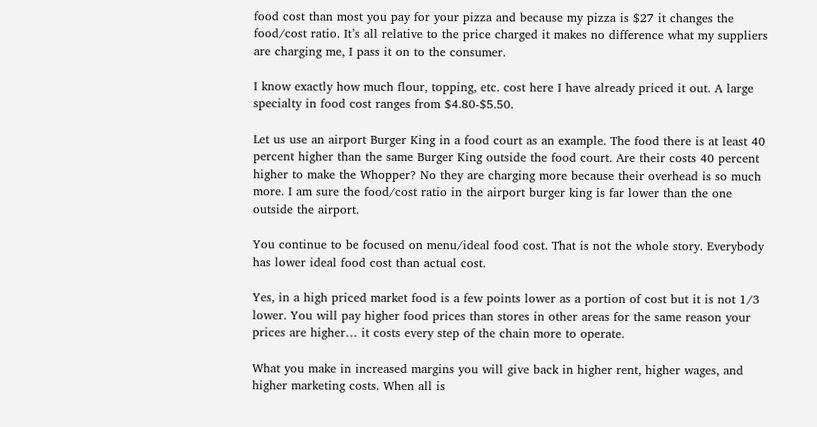food cost than most you pay for your pizza and because my pizza is $27 it changes the food/cost ratio. It’s all relative to the price charged it makes no difference what my suppliers are charging me, I pass it on to the consumer.

I know exactly how much flour, topping, etc. cost here I have already priced it out. A large specialty in food cost ranges from $4.80-$5.50.

Let us use an airport Burger King in a food court as an example. The food there is at least 40 percent higher than the same Burger King outside the food court. Are their costs 40 percent higher to make the Whopper? No they are charging more because their overhead is so much more. I am sure the food/cost ratio in the airport burger king is far lower than the one outside the airport.

You continue to be focused on menu/ideal food cost. That is not the whole story. Everybody has lower ideal food cost than actual cost.

Yes, in a high priced market food is a few points lower as a portion of cost but it is not 1/3 lower. You will pay higher food prices than stores in other areas for the same reason your prices are higher… it costs every step of the chain more to operate.

What you make in increased margins you will give back in higher rent, higher wages, and higher marketing costs. When all is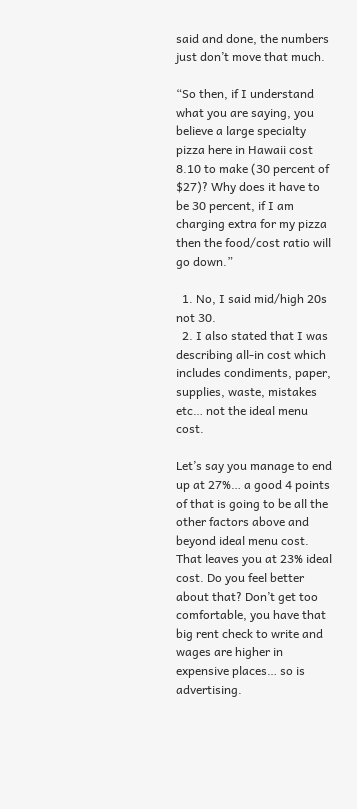said and done, the numbers just don’t move that much.

“So then, if I understand what you are saying, you believe a large specialty pizza here in Hawaii cost 8.10 to make (30 percent of $27)? Why does it have to be 30 percent, if I am charging extra for my pizza then the food/cost ratio will go down.”

  1. No, I said mid/high 20s not 30.
  2. I also stated that I was describing all-in cost which includes condiments, paper, supplies, waste, mistakes etc… not the ideal menu cost.

Let’s say you manage to end up at 27%… a good 4 points of that is going to be all the other factors above and beyond ideal menu cost. That leaves you at 23% ideal cost. Do you feel better about that? Don’t get too comfortable, you have that big rent check to write and wages are higher in expensive places… so is advertising.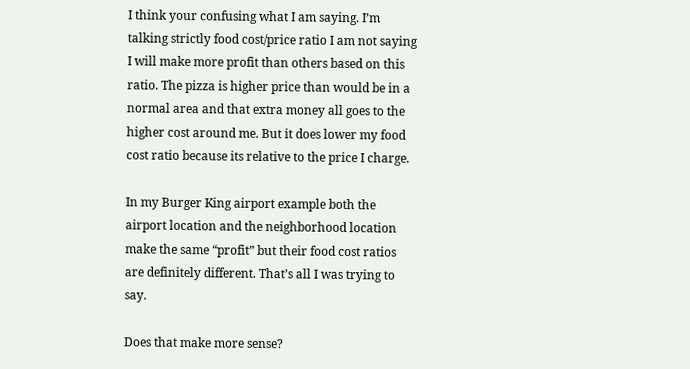I think your confusing what I am saying. I’m talking strictly food cost/price ratio I am not saying I will make more profit than others based on this ratio. The pizza is higher price than would be in a normal area and that extra money all goes to the higher cost around me. But it does lower my food cost ratio because its relative to the price I charge.

In my Burger King airport example both the airport location and the neighborhood location make the same “profit” but their food cost ratios are definitely different. That’s all I was trying to say.

Does that make more sense?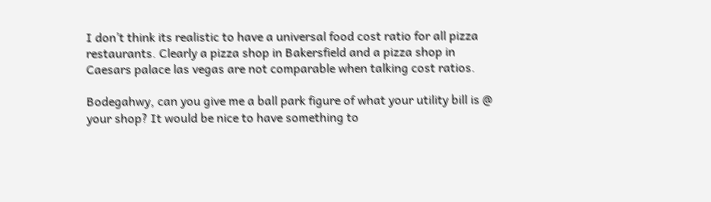I don’t think its realistic to have a universal food cost ratio for all pizza restaurants. Clearly a pizza shop in Bakersfield and a pizza shop in Caesars palace las vegas are not comparable when talking cost ratios.

Bodegahwy, can you give me a ball park figure of what your utility bill is @ your shop? It would be nice to have something to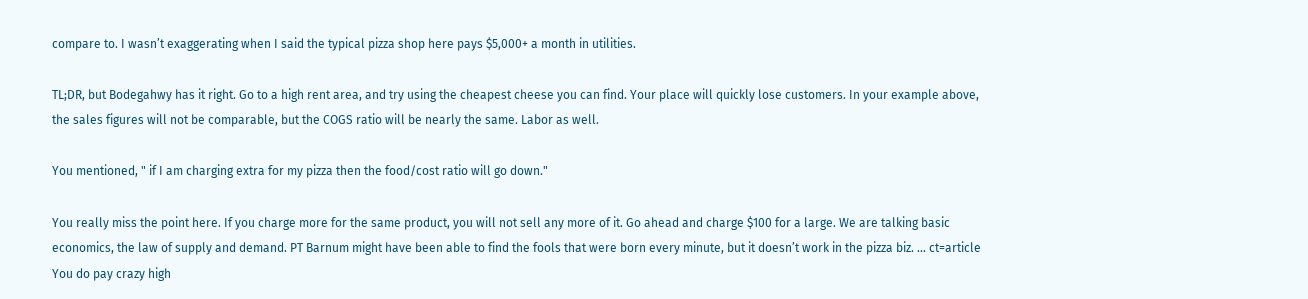compare to. I wasn’t exaggerating when I said the typical pizza shop here pays $5,000+ a month in utilities.

TL;DR, but Bodegahwy has it right. Go to a high rent area, and try using the cheapest cheese you can find. Your place will quickly lose customers. In your example above, the sales figures will not be comparable, but the COGS ratio will be nearly the same. Labor as well.

You mentioned, " if I am charging extra for my pizza then the food/cost ratio will go down."

You really miss the point here. If you charge more for the same product, you will not sell any more of it. Go ahead and charge $100 for a large. We are talking basic economics, the law of supply and demand. PT Barnum might have been able to find the fools that were born every minute, but it doesn’t work in the pizza biz. … ct=article
You do pay crazy high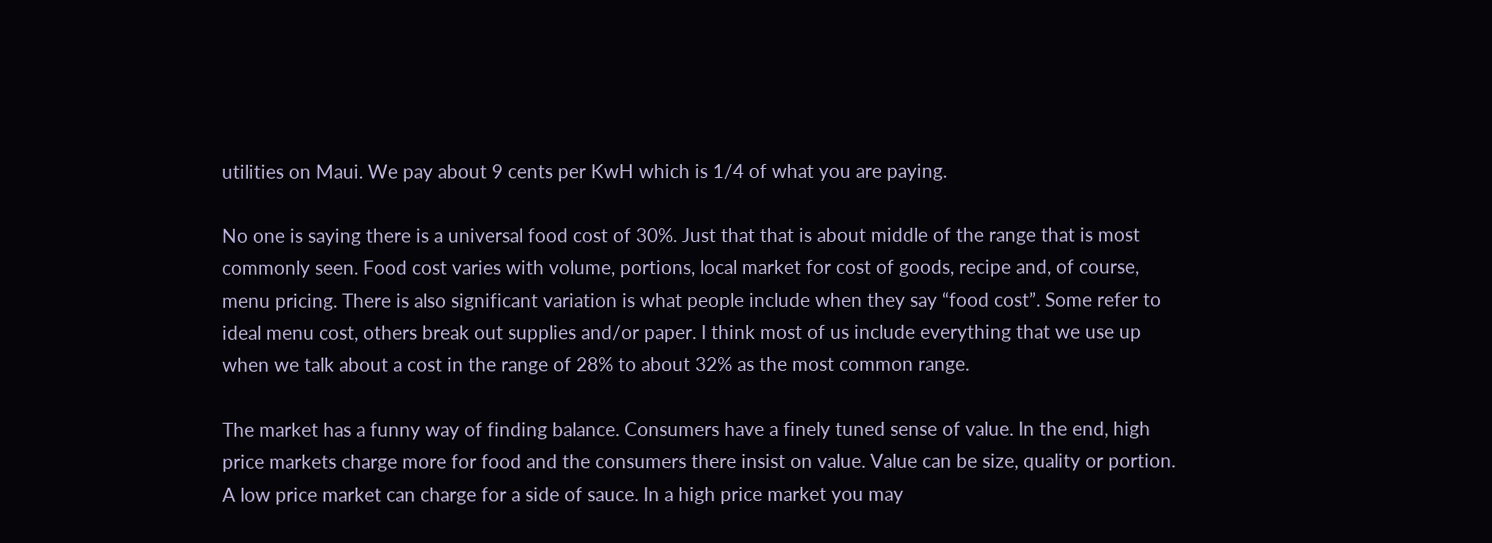utilities on Maui. We pay about 9 cents per KwH which is 1/4 of what you are paying.

No one is saying there is a universal food cost of 30%. Just that that is about middle of the range that is most commonly seen. Food cost varies with volume, portions, local market for cost of goods, recipe and, of course, menu pricing. There is also significant variation is what people include when they say “food cost”. Some refer to ideal menu cost, others break out supplies and/or paper. I think most of us include everything that we use up when we talk about a cost in the range of 28% to about 32% as the most common range.

The market has a funny way of finding balance. Consumers have a finely tuned sense of value. In the end, high price markets charge more for food and the consumers there insist on value. Value can be size, quality or portion. A low price market can charge for a side of sauce. In a high price market you may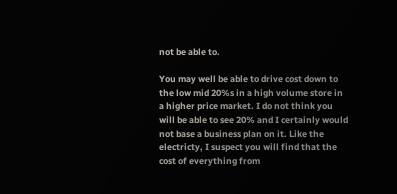not be able to.

You may well be able to drive cost down to the low mid 20%s in a high volume store in a higher price market. I do not think you will be able to see 20% and I certainly would not base a business plan on it. Like the electricty, I suspect you will find that the cost of everything from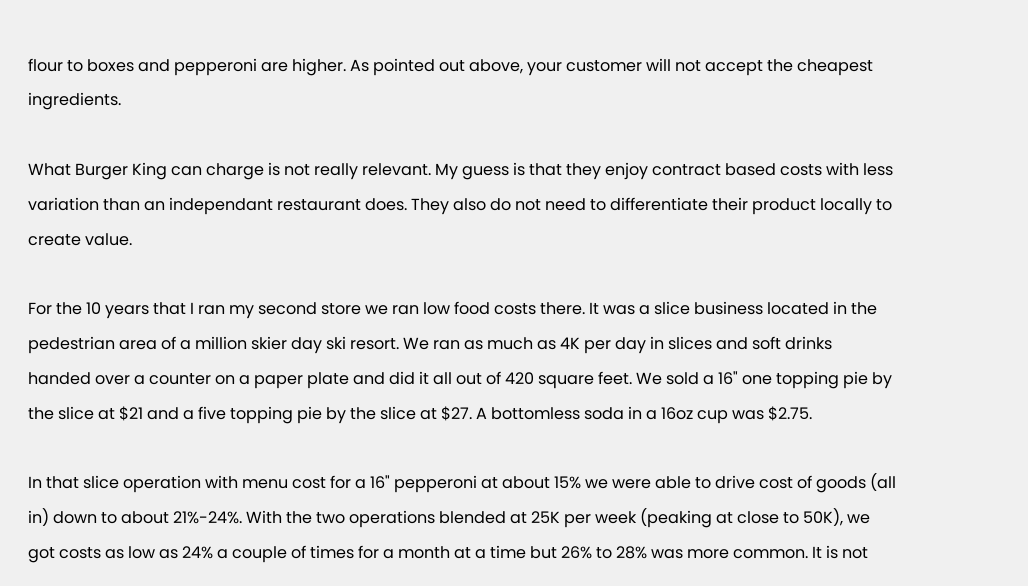flour to boxes and pepperoni are higher. As pointed out above, your customer will not accept the cheapest ingredients.

What Burger King can charge is not really relevant. My guess is that they enjoy contract based costs with less variation than an independant restaurant does. They also do not need to differentiate their product locally to create value.

For the 10 years that I ran my second store we ran low food costs there. It was a slice business located in the pedestrian area of a million skier day ski resort. We ran as much as 4K per day in slices and soft drinks handed over a counter on a paper plate and did it all out of 420 square feet. We sold a 16" one topping pie by the slice at $21 and a five topping pie by the slice at $27. A bottomless soda in a 16oz cup was $2.75.

In that slice operation with menu cost for a 16" pepperoni at about 15% we were able to drive cost of goods (all in) down to about 21%-24%. With the two operations blended at 25K per week (peaking at close to 50K), we got costs as low as 24% a couple of times for a month at a time but 26% to 28% was more common. It is not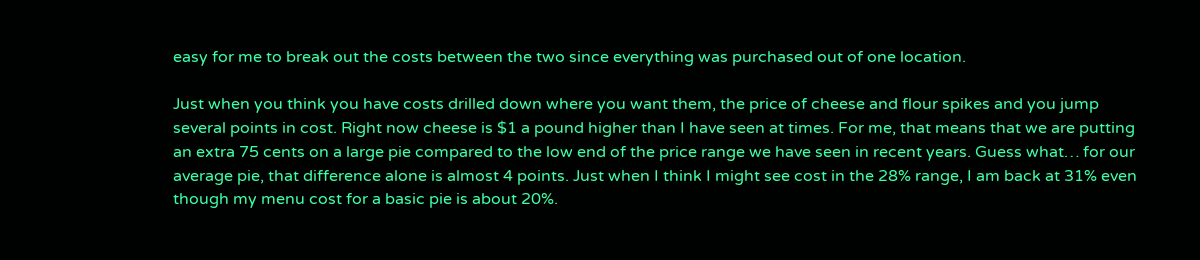easy for me to break out the costs between the two since everything was purchased out of one location.

Just when you think you have costs drilled down where you want them, the price of cheese and flour spikes and you jump several points in cost. Right now cheese is $1 a pound higher than I have seen at times. For me, that means that we are putting an extra 75 cents on a large pie compared to the low end of the price range we have seen in recent years. Guess what… for our average pie, that difference alone is almost 4 points. Just when I think I might see cost in the 28% range, I am back at 31% even though my menu cost for a basic pie is about 20%.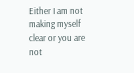Either I am not making myself clear or you are not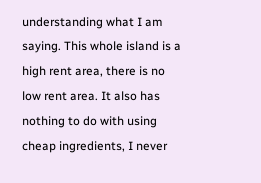understanding what I am saying. This whole island is a high rent area, there is no low rent area. It also has nothing to do with using cheap ingredients, I never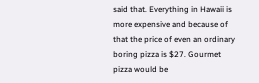said that. Everything in Hawaii is more expensive and because of that the price of even an ordinary boring pizza is $27. Gourmet pizza would be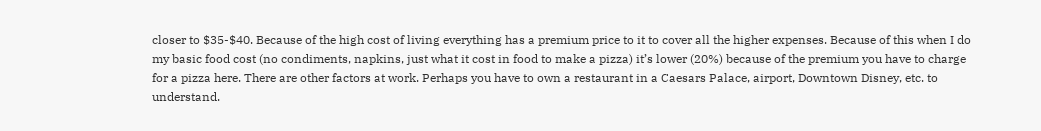closer to $35-$40. Because of the high cost of living everything has a premium price to it to cover all the higher expenses. Because of this when I do my basic food cost (no condiments, napkins, just what it cost in food to make a pizza) it’s lower (20%) because of the premium you have to charge for a pizza here. There are other factors at work. Perhaps you have to own a restaurant in a Caesars Palace, airport, Downtown Disney, etc. to understand.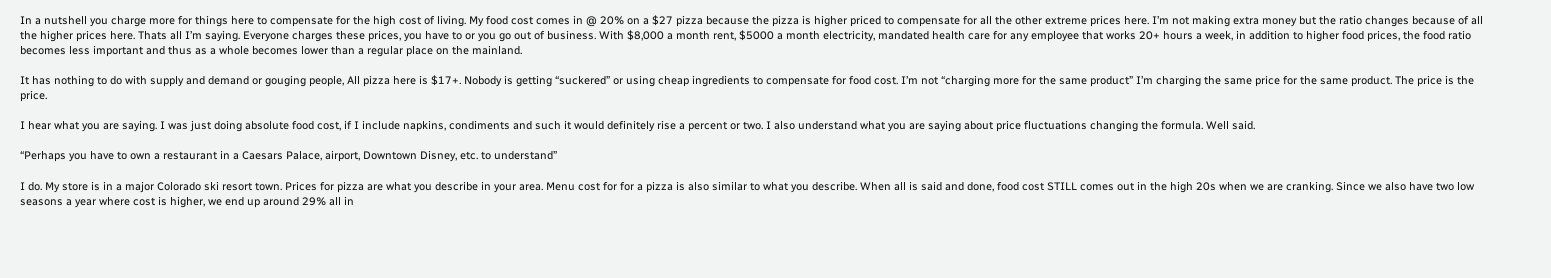In a nutshell you charge more for things here to compensate for the high cost of living. My food cost comes in @ 20% on a $27 pizza because the pizza is higher priced to compensate for all the other extreme prices here. I’m not making extra money but the ratio changes because of all the higher prices here. Thats all I’m saying. Everyone charges these prices, you have to or you go out of business. With $8,000 a month rent, $5000 a month electricity, mandated health care for any employee that works 20+ hours a week, in addition to higher food prices, the food ratio becomes less important and thus as a whole becomes lower than a regular place on the mainland.

It has nothing to do with supply and demand or gouging people, All pizza here is $17+. Nobody is getting “suckered” or using cheap ingredients to compensate for food cost. I’m not “charging more for the same product” I’m charging the same price for the same product. The price is the price.

I hear what you are saying. I was just doing absolute food cost, if I include napkins, condiments and such it would definitely rise a percent or two. I also understand what you are saying about price fluctuations changing the formula. Well said.

“Perhaps you have to own a restaurant in a Caesars Palace, airport, Downtown Disney, etc. to understand”

I do. My store is in a major Colorado ski resort town. Prices for pizza are what you describe in your area. Menu cost for for a pizza is also similar to what you describe. When all is said and done, food cost STILL comes out in the high 20s when we are cranking. Since we also have two low seasons a year where cost is higher, we end up around 29% all in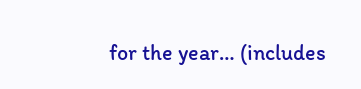for the year… (includes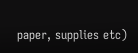paper, supplies etc)